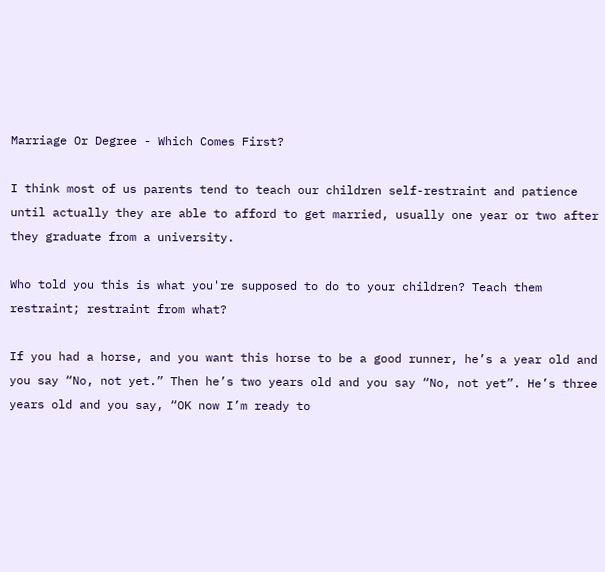Marriage Or Degree - Which Comes First?

I think most of us parents tend to teach our children self-restraint and patience until actually they are able to afford to get married, usually one year or two after they graduate from a university.

Who told you this is what you're supposed to do to your children? Teach them restraint; restraint from what?

If you had a horse, and you want this horse to be a good runner, he’s a year old and you say “No, not yet.” Then he’s two years old and you say “No, not yet”. He’s three years old and you say, “OK now I’m ready to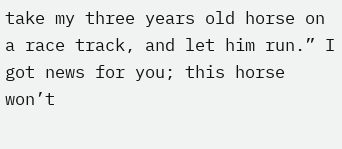take my three years old horse on a race track, and let him run.” I got news for you; this horse won’t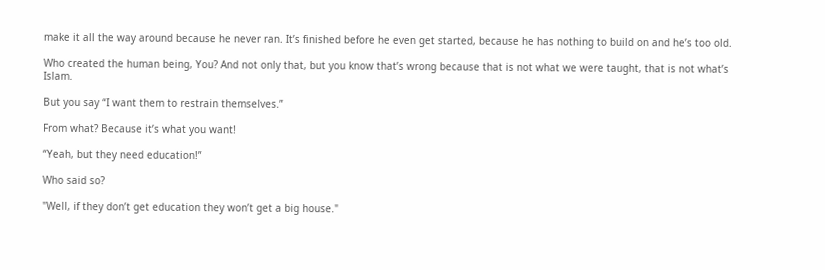make it all the way around because he never ran. It’s finished before he even get started, because he has nothing to build on and he’s too old.

Who created the human being, You? And not only that, but you know that’s wrong because that is not what we were taught, that is not what’s Islam.

But you say “I want them to restrain themselves.”

From what? Because it’s what you want!

“Yeah, but they need education!”

Who said so?

"Well, if they don’t get education they won’t get a big house."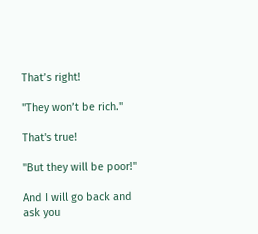That’s right!

"They won’t be rich."

That's true!

"But they will be poor!"

And I will go back and ask you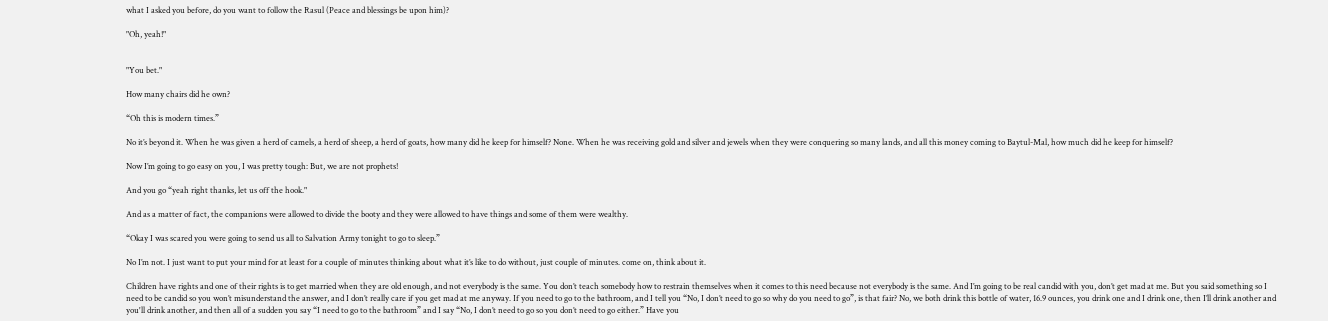what I asked you before, do you want to follow the Rasul (Peace and blessings be upon him)?

"Oh, yeah!"


"You bet."

How many chairs did he own?

“Oh this is modern times.”

No it’s beyond it. When he was given a herd of camels, a herd of sheep, a herd of goats, how many did he keep for himself? None. When he was receiving gold and silver and jewels when they were conquering so many lands, and all this money coming to Baytul-Mal, how much did he keep for himself?

Now I’m going to go easy on you, I was pretty tough: But, we are not prophets!

And you go “yeah right thanks, let us off the hook."

And as a matter of fact, the companions were allowed to divide the booty and they were allowed to have things and some of them were wealthy.

“Okay I was scared you were going to send us all to Salvation Army tonight to go to sleep.”

No I’m not. I just want to put your mind for at least for a couple of minutes thinking about what it’s like to do without, just couple of minutes. come on, think about it.

Children have rights and one of their rights is to get married when they are old enough, and not everybody is the same. You don’t teach somebody how to restrain themselves when it comes to this need because not everybody is the same. And I’m going to be real candid with you, don’t get mad at me. But you said something so I need to be candid so you won’t misunderstand the answer, and I don’t really care if you get mad at me anyway. If you need to go to the bathroom, and I tell you “No, I don’t need to go so why do you need to go”, is that fair? No, we both drink this bottle of water, 16.9 ounces, you drink one and I drink one, then I’ll drink another and you'll drink another, and then all of a sudden you say “I need to go to the bathroom” and I say “No, I don’t need to go so you don’t need to go either.” Have you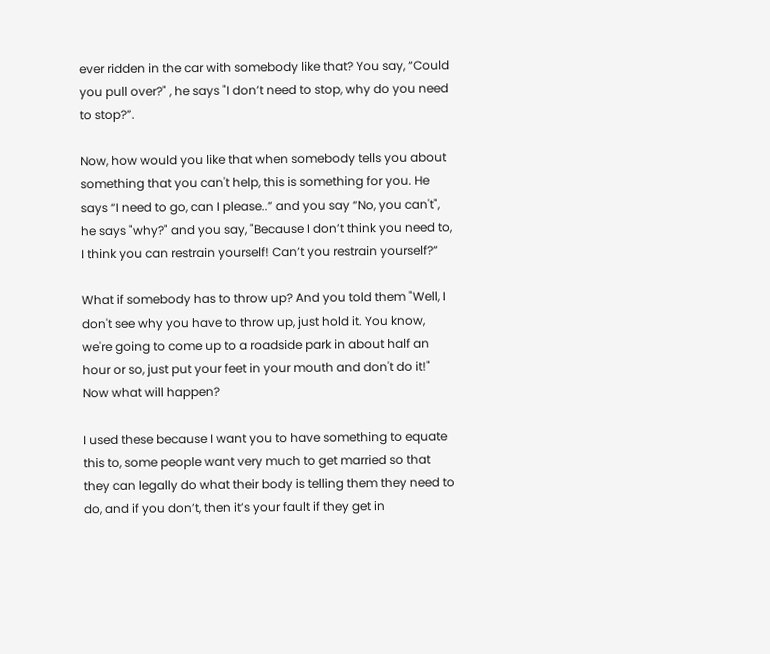ever ridden in the car with somebody like that? You say, “Could you pull over?" , he says "I don’t need to stop, why do you need to stop?”.

Now, how would you like that when somebody tells you about something that you can't help, this is something for you. He says “I need to go, can I please..” and you say “No, you can't", he says "why?" and you say, "Because I don’t think you need to, I think you can restrain yourself! Can’t you restrain yourself?”

What if somebody has to throw up? And you told them "Well, I don't see why you have to throw up, just hold it. You know, we're going to come up to a roadside park in about half an hour or so, just put your feet in your mouth and don't do it!" Now what will happen?

I used these because I want you to have something to equate this to, some people want very much to get married so that they can legally do what their body is telling them they need to do, and if you don’t, then it’s your fault if they get in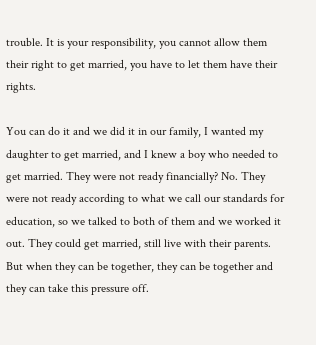trouble. It is your responsibility, you cannot allow them their right to get married, you have to let them have their rights.

You can do it and we did it in our family, I wanted my daughter to get married, and I knew a boy who needed to get married. They were not ready financially? No. They were not ready according to what we call our standards for education, so we talked to both of them and we worked it out. They could get married, still live with their parents. But when they can be together, they can be together and they can take this pressure off.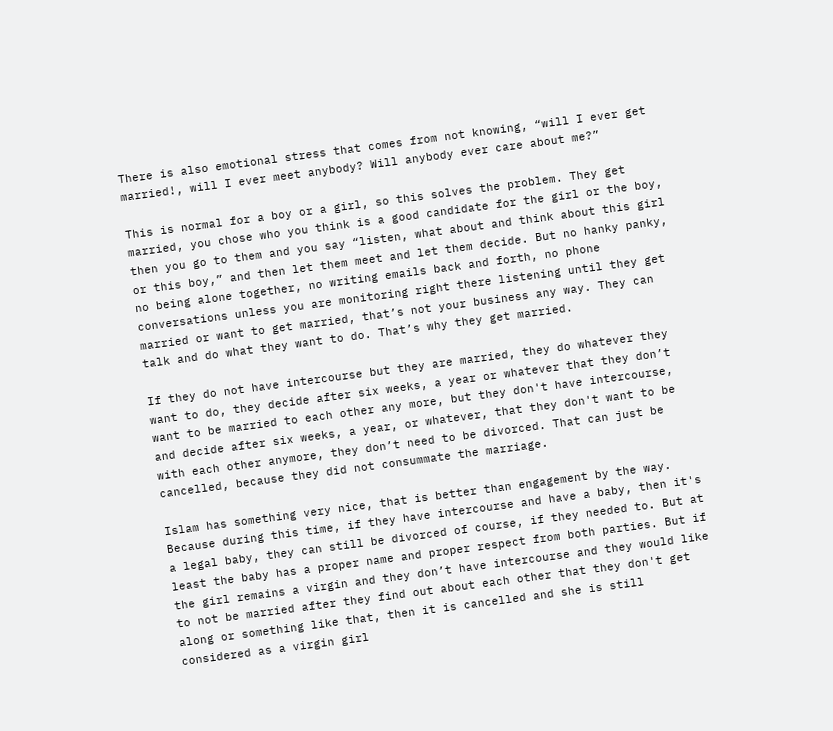There is also emotional stress that comes from not knowing, “will I ever get married!, will I ever meet anybody? Will anybody ever care about me?”

This is normal for a boy or a girl, so this solves the problem. They get married, you chose who you think is a good candidate for the girl or the boy, then you go to them and you say “listen, what about and think about this girl or this boy,” and then let them meet and let them decide. But no hanky panky, no being alone together, no writing emails back and forth, no phone conversations unless you are monitoring right there listening until they get married or want to get married, that’s not your business any way. They can talk and do what they want to do. That’s why they get married.

If they do not have intercourse but they are married, they do whatever they want to do, they decide after six weeks, a year or whatever that they don’t want to be married to each other any more, but they don't have intercourse, and decide after six weeks, a year, or whatever, that they don't want to be with each other anymore, they don’t need to be divorced. That can just be cancelled, because they did not consummate the marriage.

Islam has something very nice, that is better than engagement by the way. Because during this time, if they have intercourse and have a baby, then it's a legal baby, they can still be divorced of course, if they needed to. But at least the baby has a proper name and proper respect from both parties. But if the girl remains a virgin and they don’t have intercourse and they would like to not be married after they find out about each other that they don't get along or something like that, then it is cancelled and she is still considered as a virgin girl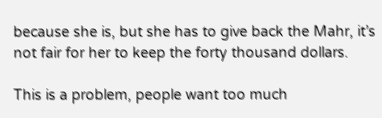because she is, but she has to give back the Mahr, it’s not fair for her to keep the forty thousand dollars.

This is a problem, people want too much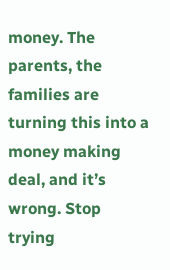money. The parents, the families are turning this into a money making deal, and it’s wrong. Stop trying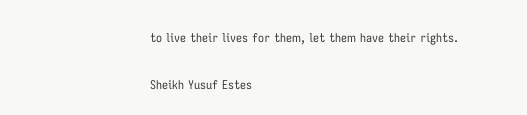to live their lives for them, let them have their rights.

Sheikh Yusuf Estes